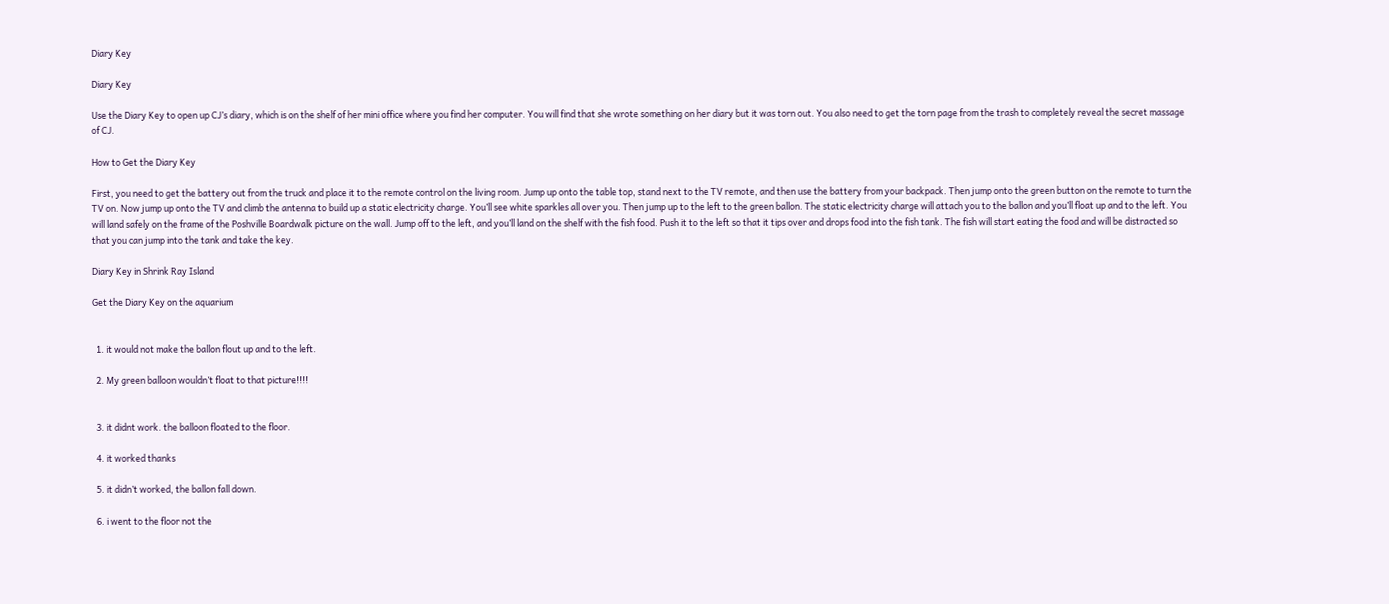Diary Key

Diary Key

Use the Diary Key to open up CJ’s diary, which is on the shelf of her mini office where you find her computer. You will find that she wrote something on her diary but it was torn out. You also need to get the torn page from the trash to completely reveal the secret massage of CJ.

How to Get the Diary Key

First, you need to get the battery out from the truck and place it to the remote control on the living room. Jump up onto the table top, stand next to the TV remote, and then use the battery from your backpack. Then jump onto the green button on the remote to turn the TV on. Now jump up onto the TV and climb the antenna to build up a static electricity charge. You’ll see white sparkles all over you. Then jump up to the left to the green ballon. The static electricity charge will attach you to the ballon and you’ll float up and to the left. You will land safely on the frame of the Poshville Boardwalk picture on the wall. Jump off to the left, and you’ll land on the shelf with the fish food. Push it to the left so that it tips over and drops food into the fish tank. The fish will start eating the food and will be distracted so that you can jump into the tank and take the key.

Diary Key in Shrink Ray Island

Get the Diary Key on the aquarium


  1. it would not make the ballon flout up and to the left.

  2. My green balloon wouldn’t float to that picture!!!!


  3. it didnt work. the balloon floated to the floor.

  4. it worked thanks

  5. it didn’t worked, the ballon fall down.

  6. i went to the floor not the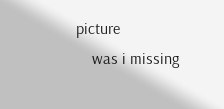picture
    was i missing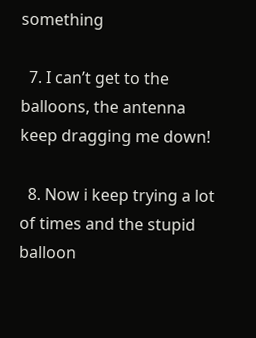something

  7. I can’t get to the balloons, the antenna keep dragging me down!

  8. Now i keep trying a lot of times and the stupid balloon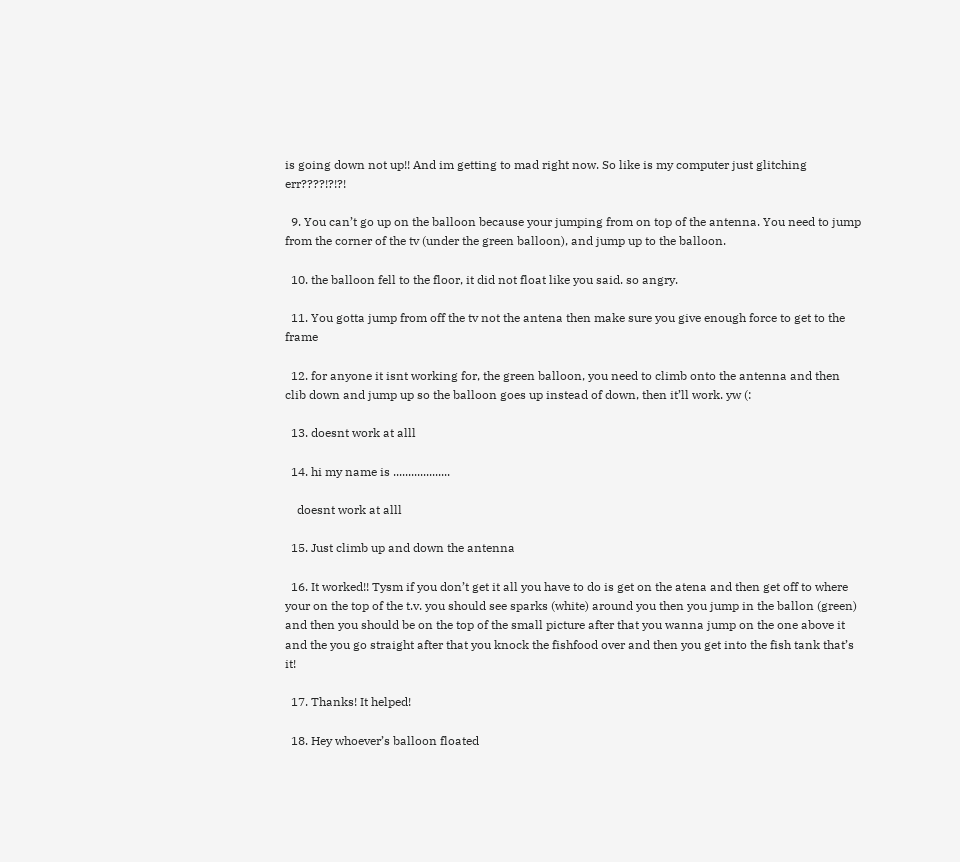is going down not up!! And im getting to mad right now. So like is my computer just glitching err????!?!?!

  9. You can’t go up on the balloon because your jumping from on top of the antenna. You need to jump from the corner of the tv (under the green balloon), and jump up to the balloon.

  10. the balloon fell to the floor, it did not float like you said. so angry.

  11. You gotta jump from off the tv not the antena then make sure you give enough force to get to the frame

  12. for anyone it isnt working for, the green balloon, you need to climb onto the antenna and then clib down and jump up so the balloon goes up instead of down, then it’ll work. yw (:

  13. doesnt work at alll

  14. hi my name is ...................

    doesnt work at alll

  15. Just climb up and down the antenna

  16. It worked!! Tysm if you don’t get it all you have to do is get on the atena and then get off to where your on the top of the t.v. you should see sparks (white) around you then you jump in the ballon (green) and then you should be on the top of the small picture after that you wanna jump on the one above it and the you go straight after that you knock the fishfood over and then you get into the fish tank that’s it!

  17. Thanks! It helped!

  18. Hey whoever’s balloon floated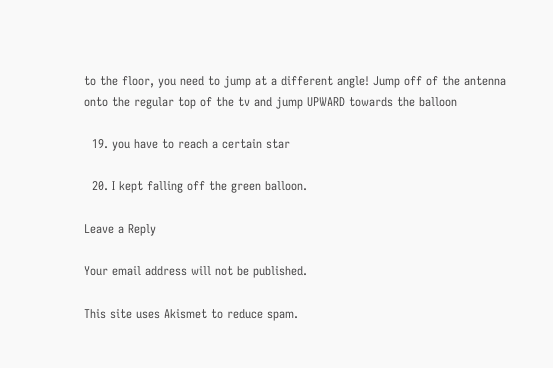to the floor, you need to jump at a different angle! Jump off of the antenna onto the regular top of the tv and jump UPWARD towards the balloon

  19. you have to reach a certain star

  20. I kept falling off the green balloon.

Leave a Reply

Your email address will not be published.

This site uses Akismet to reduce spam.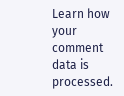Learn how your comment data is processed.